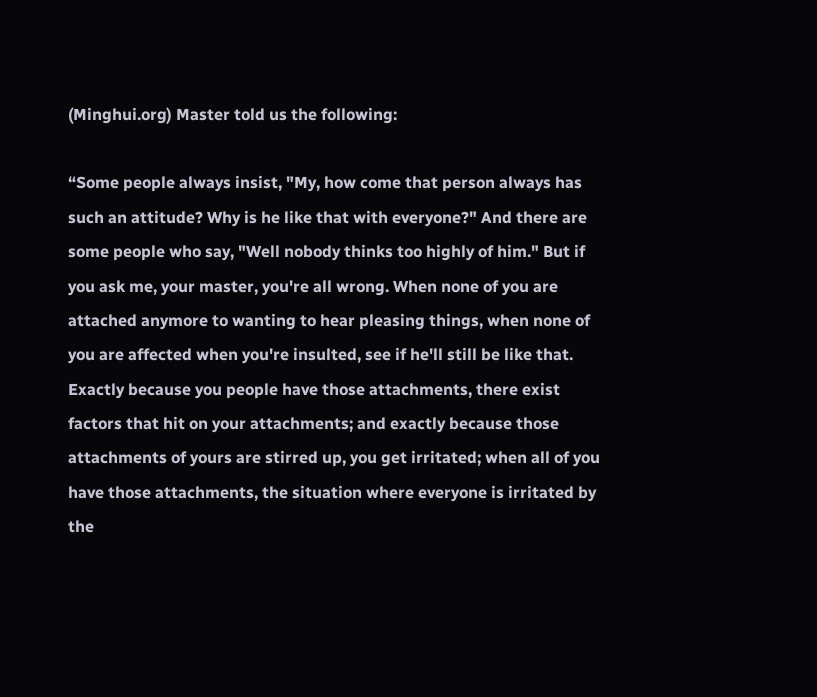(Minghui.org) Master told us the following:

“Some people always insist, "My, how come that person always has such an attitude? Why is he like that with everyone?" And there are some people who say, "Well nobody thinks too highly of him." But if you ask me, your master, you're all wrong. When none of you are attached anymore to wanting to hear pleasing things, when none of you are affected when you're insulted, see if he'll still be like that. Exactly because you people have those attachments, there exist factors that hit on your attachments; and exactly because those attachments of yours are stirred up, you get irritated; when all of you have those attachments, the situation where everyone is irritated by the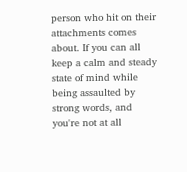person who hit on their attachments comes about. If you can all keep a calm and steady state of mind while being assaulted by strong words, and you're not at all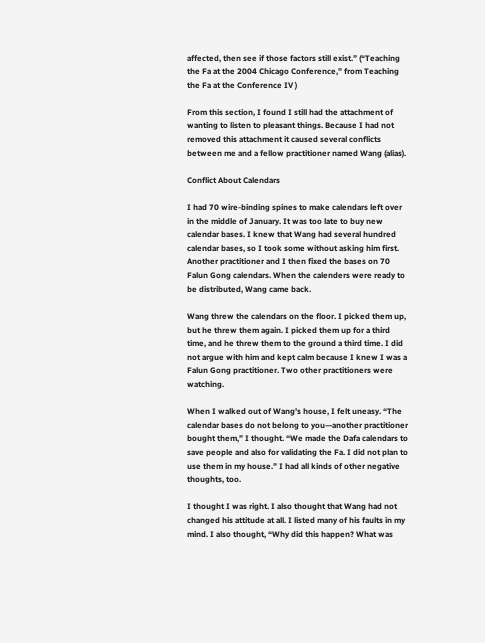affected, then see if those factors still exist.” (“Teaching the Fa at the 2004 Chicago Conference,” from Teaching the Fa at the Conference IV )

From this section, I found I still had the attachment of wanting to listen to pleasant things. Because I had not removed this attachment it caused several conflicts between me and a fellow practitioner named Wang (alias).

Conflict About Calendars

I had 70 wire-binding spines to make calendars left over in the middle of January. It was too late to buy new calendar bases. I knew that Wang had several hundred calendar bases, so I took some without asking him first. Another practitioner and I then fixed the bases on 70 Falun Gong calendars. When the calenders were ready to be distributed, Wang came back.

Wang threw the calendars on the floor. I picked them up, but he threw them again. I picked them up for a third time, and he threw them to the ground a third time. I did not argue with him and kept calm because I knew I was a Falun Gong practitioner. Two other practitioners were watching.

When I walked out of Wang’s house, I felt uneasy. “The calendar bases do not belong to you—another practitioner bought them,” I thought. “We made the Dafa calendars to save people and also for validating the Fa. I did not plan to use them in my house.” I had all kinds of other negative thoughts, too.

I thought I was right. I also thought that Wang had not changed his attitude at all. I listed many of his faults in my mind. I also thought, “Why did this happen? What was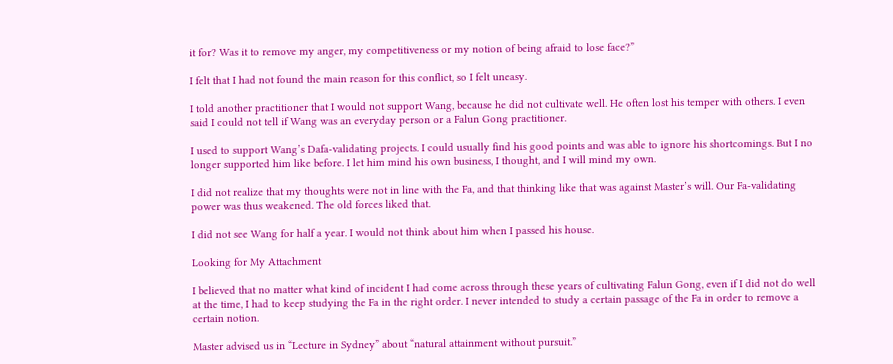it for? Was it to remove my anger, my competitiveness or my notion of being afraid to lose face?”

I felt that I had not found the main reason for this conflict, so I felt uneasy.

I told another practitioner that I would not support Wang, because he did not cultivate well. He often lost his temper with others. I even said I could not tell if Wang was an everyday person or a Falun Gong practitioner.

I used to support Wang’s Dafa-validating projects. I could usually find his good points and was able to ignore his shortcomings. But I no longer supported him like before. I let him mind his own business, I thought, and I will mind my own.

I did not realize that my thoughts were not in line with the Fa, and that thinking like that was against Master’s will. Our Fa-validating power was thus weakened. The old forces liked that.

I did not see Wang for half a year. I would not think about him when I passed his house.

Looking for My Attachment

I believed that no matter what kind of incident I had come across through these years of cultivating Falun Gong, even if I did not do well at the time, I had to keep studying the Fa in the right order. I never intended to study a certain passage of the Fa in order to remove a certain notion.

Master advised us in “Lecture in Sydney” about “natural attainment without pursuit.”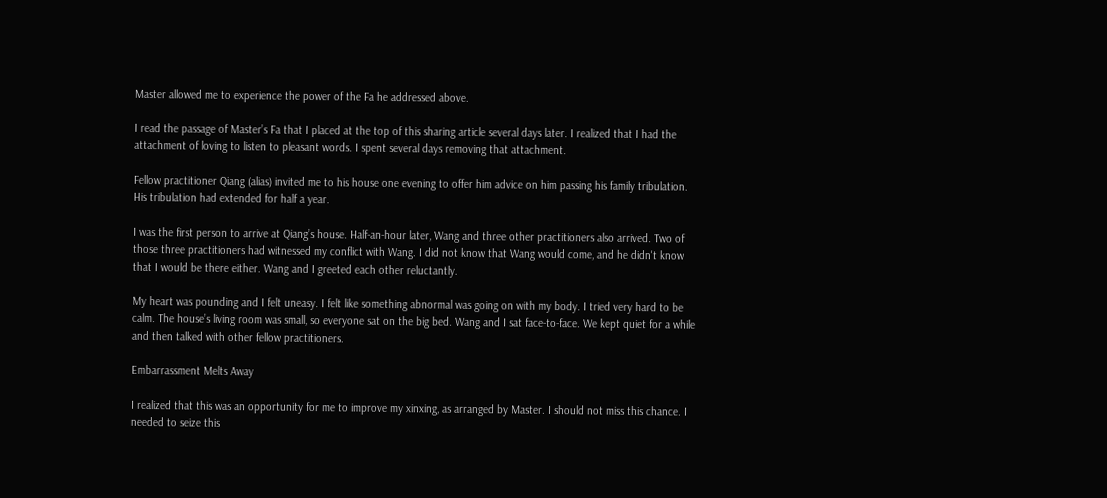Master allowed me to experience the power of the Fa he addressed above.

I read the passage of Master’s Fa that I placed at the top of this sharing article several days later. I realized that I had the attachment of loving to listen to pleasant words. I spent several days removing that attachment.

Fellow practitioner Qiang (alias) invited me to his house one evening to offer him advice on him passing his family tribulation. His tribulation had extended for half a year.

I was the first person to arrive at Qiang’s house. Half-an-hour later, Wang and three other practitioners also arrived. Two of those three practitioners had witnessed my conflict with Wang. I did not know that Wang would come, and he didn't know that I would be there either. Wang and I greeted each other reluctantly.

My heart was pounding and I felt uneasy. I felt like something abnormal was going on with my body. I tried very hard to be calm. The house’s living room was small, so everyone sat on the big bed. Wang and I sat face-to-face. We kept quiet for a while and then talked with other fellow practitioners.

Embarrassment Melts Away

I realized that this was an opportunity for me to improve my xinxing, as arranged by Master. I should not miss this chance. I needed to seize this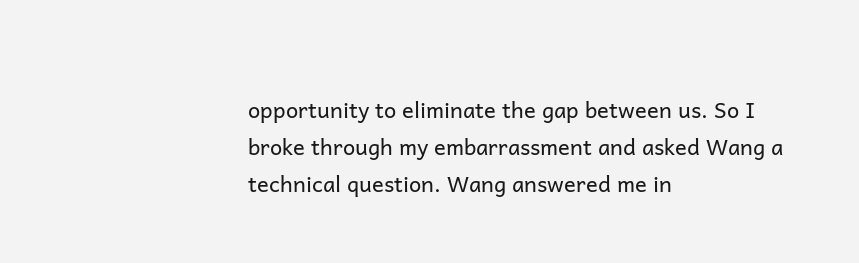opportunity to eliminate the gap between us. So I broke through my embarrassment and asked Wang a technical question. Wang answered me in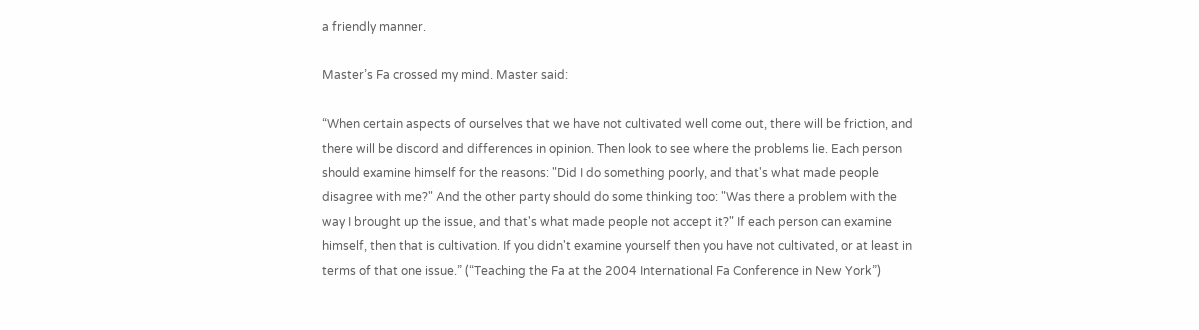a friendly manner.

Master’s Fa crossed my mind. Master said:

“When certain aspects of ourselves that we have not cultivated well come out, there will be friction, and there will be discord and differences in opinion. Then look to see where the problems lie. Each person should examine himself for the reasons: "Did I do something poorly, and that's what made people disagree with me?" And the other party should do some thinking too: "Was there a problem with the way I brought up the issue, and that's what made people not accept it?" If each person can examine himself, then that is cultivation. If you didn't examine yourself then you have not cultivated, or at least in terms of that one issue.” (“Teaching the Fa at the 2004 International Fa Conference in New York”)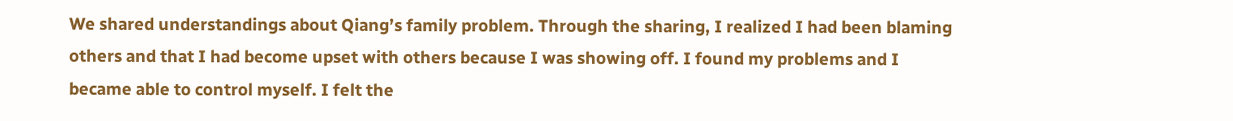We shared understandings about Qiang’s family problem. Through the sharing, I realized I had been blaming others and that I had become upset with others because I was showing off. I found my problems and I became able to control myself. I felt the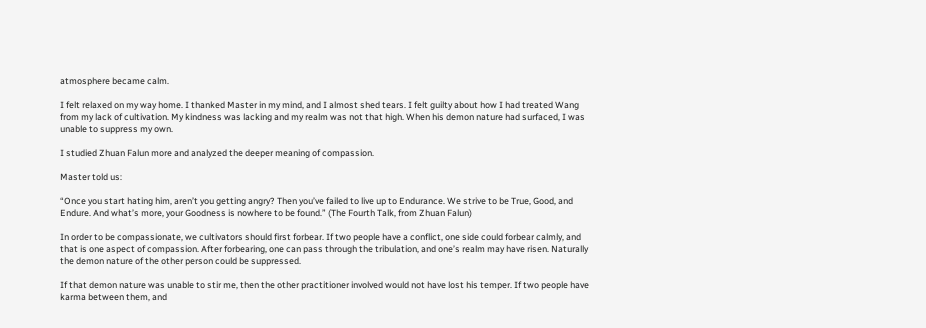atmosphere became calm.

I felt relaxed on my way home. I thanked Master in my mind, and I almost shed tears. I felt guilty about how I had treated Wang from my lack of cultivation. My kindness was lacking and my realm was not that high. When his demon nature had surfaced, I was unable to suppress my own.

I studied Zhuan Falun more and analyzed the deeper meaning of compassion.

Master told us:

“Once you start hating him, aren’t you getting angry? Then you’ve failed to live up to Endurance. We strive to be True, Good, and Endure. And what’s more, your Goodness is nowhere to be found.” (The Fourth Talk, from Zhuan Falun)

In order to be compassionate, we cultivators should first forbear. If two people have a conflict, one side could forbear calmly, and that is one aspect of compassion. After forbearing, one can pass through the tribulation, and one’s realm may have risen. Naturally the demon nature of the other person could be suppressed.

If that demon nature was unable to stir me, then the other practitioner involved would not have lost his temper. If two people have karma between them, and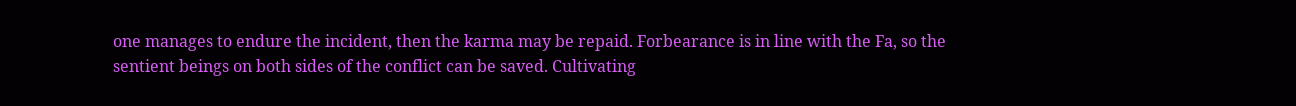one manages to endure the incident, then the karma may be repaid. Forbearance is in line with the Fa, so the sentient beings on both sides of the conflict can be saved. Cultivating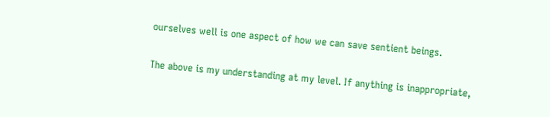ourselves well is one aspect of how we can save sentient beings.

The above is my understanding at my level. If anything is inappropriate,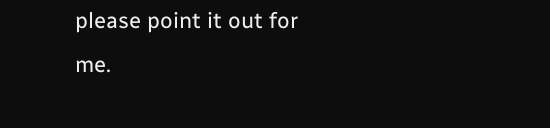please point it out for me.